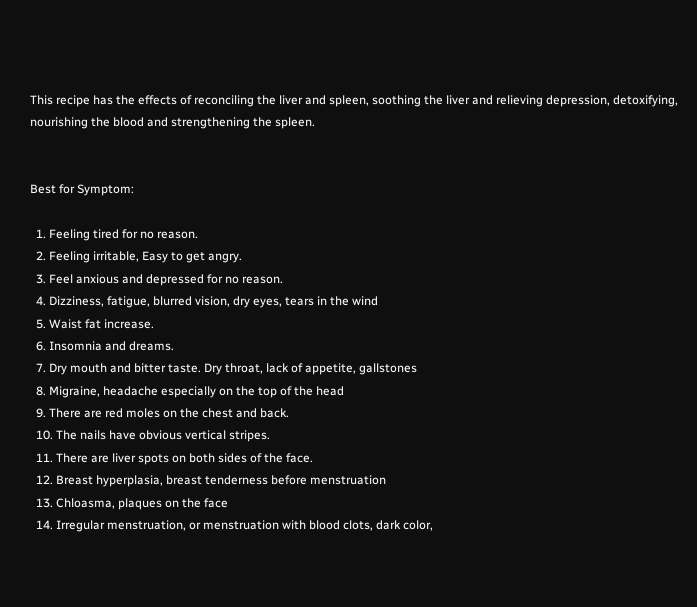This recipe has the effects of reconciling the liver and spleen, soothing the liver and relieving depression, detoxifying, nourishing the blood and strengthening the spleen.


Best for Symptom:

  1. Feeling tired for no reason.
  2. Feeling irritable, Easy to get angry.
  3. Feel anxious and depressed for no reason.
  4. Dizziness, fatigue, blurred vision, dry eyes, tears in the wind
  5. Waist fat increase.
  6. Insomnia and dreams.
  7. Dry mouth and bitter taste. Dry throat, lack of appetite, gallstones
  8. Migraine, headache especially on the top of the head
  9. There are red moles on the chest and back.
  10. The nails have obvious vertical stripes.
  11. There are liver spots on both sides of the face.
  12. Breast hyperplasia, breast tenderness before menstruation
  13. Chloasma, plaques on the face
  14. Irregular menstruation, or menstruation with blood clots, dark color,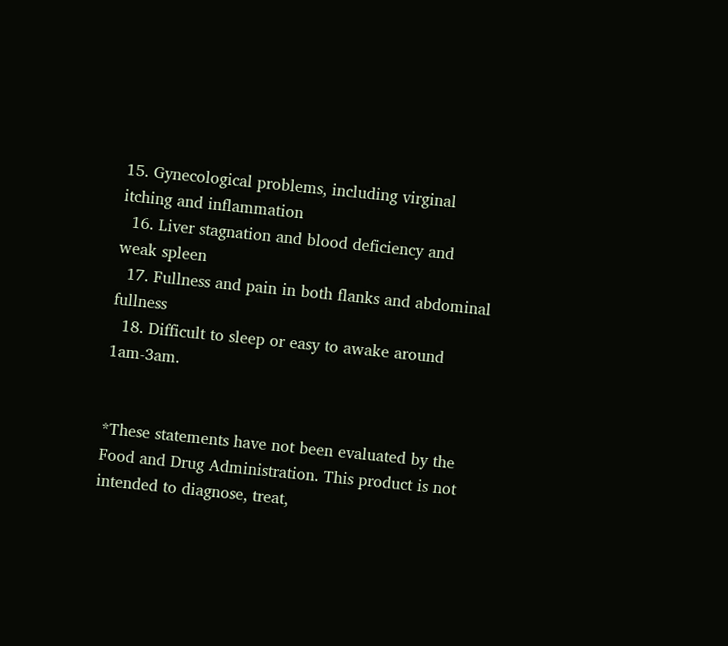15. Gynecological problems, including virginal itching and inflammation
  16. Liver stagnation and blood deficiency and weak spleen
  17. Fullness and pain in both flanks and abdominal fullness
  18. Difficult to sleep or easy to awake around 1am-3am.


*These statements have not been evaluated by the Food and Drug Administration. This product is not intended to diagnose, treat,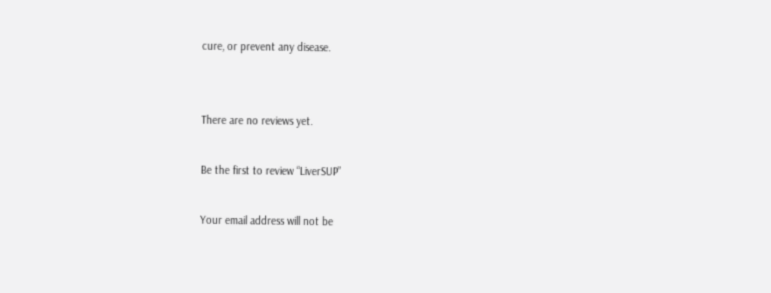cure, or prevent any disease.


There are no reviews yet.

Be the first to review “LiverSUP”

Your email address will not be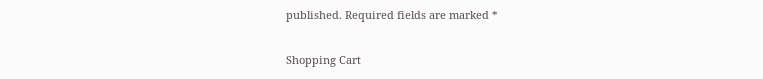published. Required fields are marked *

Shopping Cart